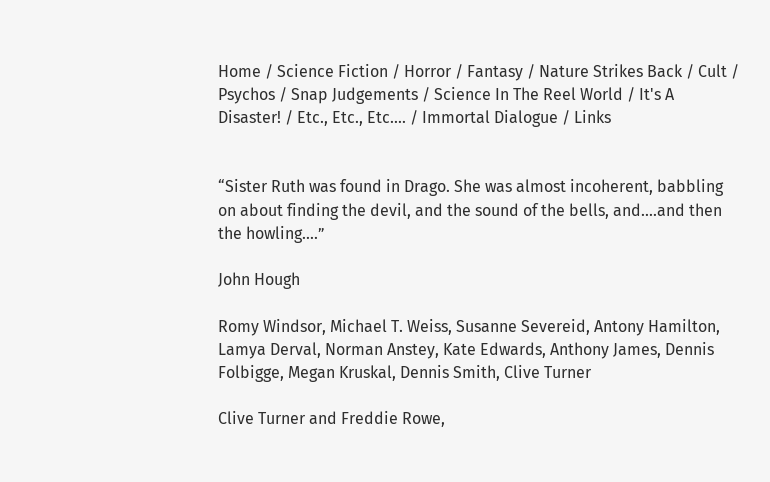Home / Science Fiction / Horror / Fantasy / Nature Strikes Back / Cult / Psychos / Snap Judgements / Science In The Reel World / It's A Disaster! / Etc., Etc., Etc.... / Immortal Dialogue / Links


“Sister Ruth was found in Drago. She was almost incoherent, babbling on about finding the devil, and the sound of the bells, and....and then the howling....”

John Hough

Romy Windsor, Michael T. Weiss, Susanne Severeid, Antony Hamilton, Lamya Derval, Norman Anstey, Kate Edwards, Anthony James, Dennis Folbigge, Megan Kruskal, Dennis Smith, Clive Turner

Clive Turner and Freddie Rowe,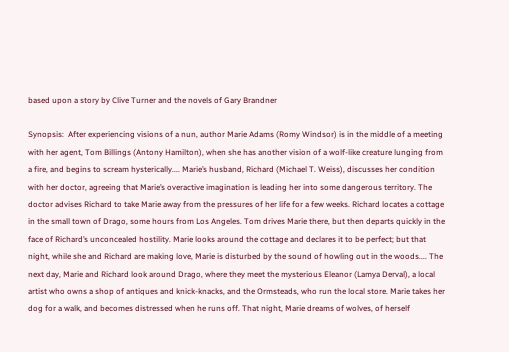based upon a story by Clive Turner and the novels of Gary Brandner

Synopsis:  After experiencing visions of a nun, author Marie Adams (Romy Windsor) is in the middle of a meeting with her agent, Tom Billings (Antony Hamilton), when she has another vision of a wolf-like creature lunging from a fire, and begins to scream hysterically.... Marie’s husband, Richard (Michael T. Weiss), discusses her condition with her doctor, agreeing that Marie’s overactive imagination is leading her into some dangerous territory. The doctor advises Richard to take Marie away from the pressures of her life for a few weeks. Richard locates a cottage in the small town of Drago, some hours from Los Angeles. Tom drives Marie there, but then departs quickly in the face of Richard’s unconcealed hostility. Marie looks around the cottage and declares it to be perfect; but that night, while she and Richard are making love, Marie is disturbed by the sound of howling out in the woods.... The next day, Marie and Richard look around Drago, where they meet the mysterious Eleanor (Lamya Derval), a local artist who owns a shop of antiques and knick-knacks, and the Ormsteads, who run the local store. Marie takes her dog for a walk, and becomes distressed when he runs off. That night, Marie dreams of wolves, of herself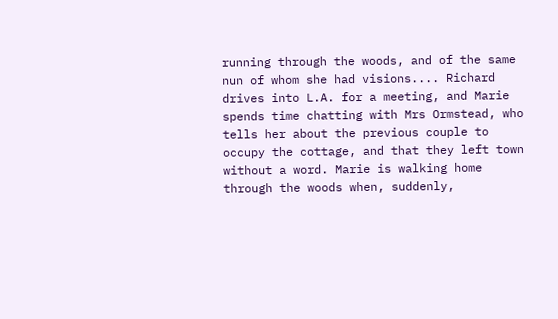running through the woods, and of the same nun of whom she had visions.... Richard drives into L.A. for a meeting, and Marie spends time chatting with Mrs Ormstead, who tells her about the previous couple to occupy the cottage, and that they left town without a word. Marie is walking home through the woods when, suddenly,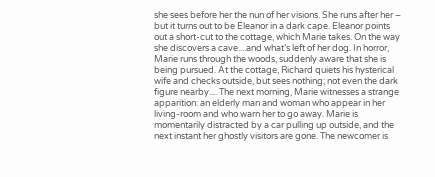she sees before her the nun of her visions. She runs after her – but it turns out to be Eleanor in a dark cape. Eleanor points out a short-cut to the cottage, which Marie takes. On the way she discovers a cave....and what’s left of her dog. In horror, Marie runs through the woods, suddenly aware that she is being pursued. At the cottage, Richard quiets his hysterical wife and checks outside, but sees nothing; not even the dark figure nearby.... The next morning, Marie witnesses a strange apparition: an elderly man and woman who appear in her living-room and who warn her to go away. Marie is momentarily distracted by a car pulling up outside, and the next instant her ghostly visitors are gone. The newcomer is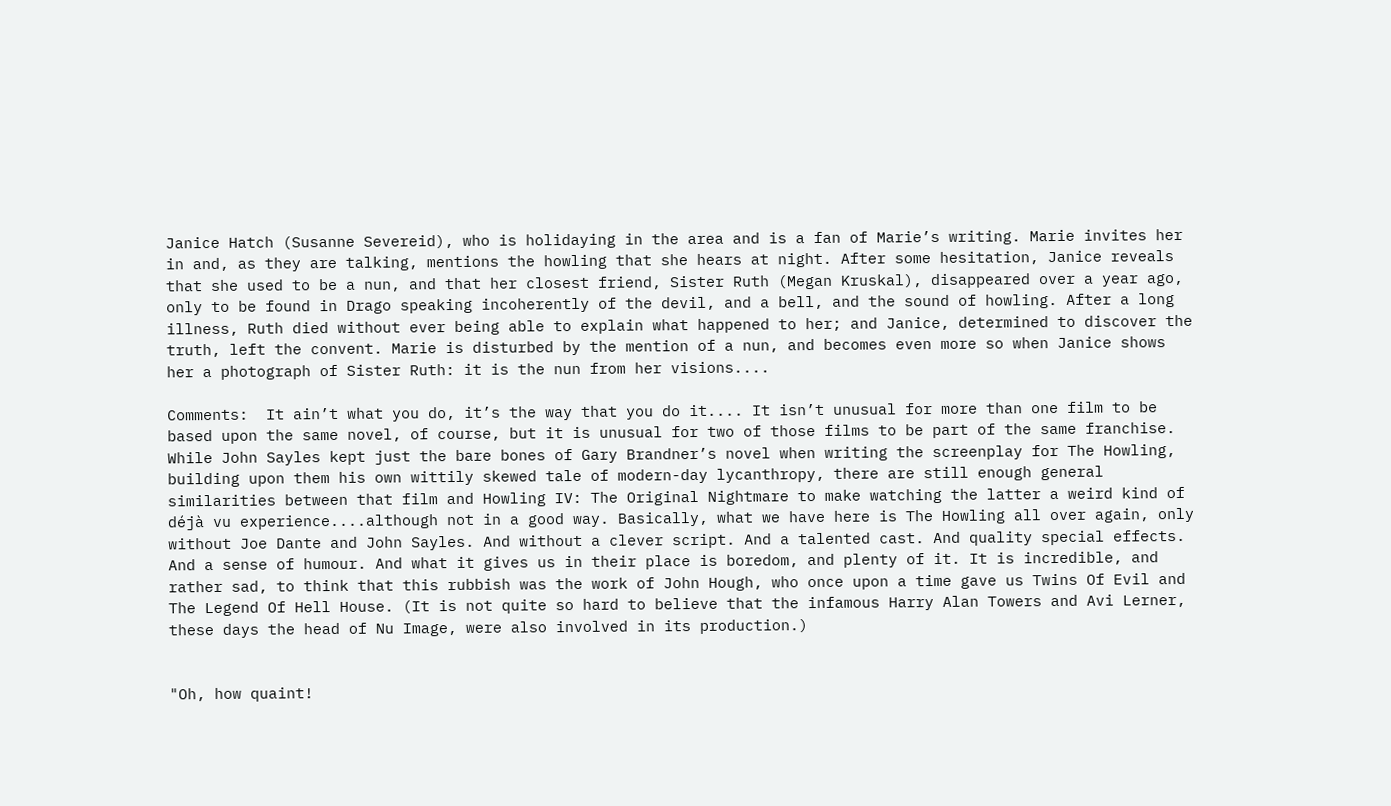Janice Hatch (Susanne Severeid), who is holidaying in the area and is a fan of Marie’s writing. Marie invites her in and, as they are talking, mentions the howling that she hears at night. After some hesitation, Janice reveals that she used to be a nun, and that her closest friend, Sister Ruth (Megan Kruskal), disappeared over a year ago, only to be found in Drago speaking incoherently of the devil, and a bell, and the sound of howling. After a long illness, Ruth died without ever being able to explain what happened to her; and Janice, determined to discover the truth, left the convent. Marie is disturbed by the mention of a nun, and becomes even more so when Janice shows her a photograph of Sister Ruth: it is the nun from her visions....

Comments:  It ain’t what you do, it’s the way that you do it.... It isn’t unusual for more than one film to be based upon the same novel, of course, but it is unusual for two of those films to be part of the same franchise. While John Sayles kept just the bare bones of Gary Brandner’s novel when writing the screenplay for The Howling, building upon them his own wittily skewed tale of modern-day lycanthropy, there are still enough general similarities between that film and Howling IV: The Original Nightmare to make watching the latter a weird kind of déjà vu experience....although not in a good way. Basically, what we have here is The Howling all over again, only without Joe Dante and John Sayles. And without a clever script. And a talented cast. And quality special effects. And a sense of humour. And what it gives us in their place is boredom, and plenty of it. It is incredible, and rather sad, to think that this rubbish was the work of John Hough, who once upon a time gave us Twins Of Evil and The Legend Of Hell House. (It is not quite so hard to believe that the infamous Harry Alan Towers and Avi Lerner, these days the head of Nu Image, were also involved in its production.)


"Oh, how quaint!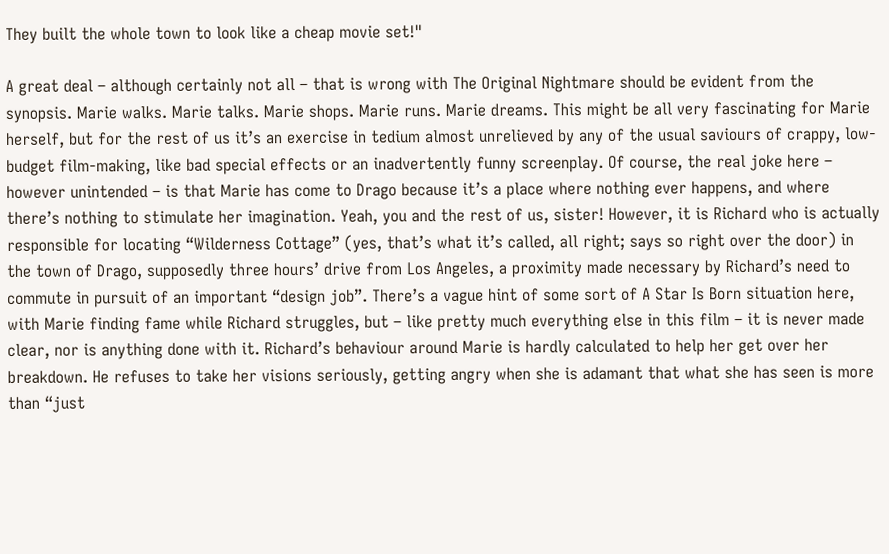They built the whole town to look like a cheap movie set!"

A great deal – although certainly not all – that is wrong with The Original Nightmare should be evident from the synopsis. Marie walks. Marie talks. Marie shops. Marie runs. Marie dreams. This might be all very fascinating for Marie herself, but for the rest of us it’s an exercise in tedium almost unrelieved by any of the usual saviours of crappy, low-budget film-making, like bad special effects or an inadvertently funny screenplay. Of course, the real joke here – however unintended – is that Marie has come to Drago because it’s a place where nothing ever happens, and where there’s nothing to stimulate her imagination. Yeah, you and the rest of us, sister! However, it is Richard who is actually responsible for locating “Wilderness Cottage” (yes, that’s what it’s called, all right; says so right over the door) in the town of Drago, supposedly three hours’ drive from Los Angeles, a proximity made necessary by Richard’s need to commute in pursuit of an important “design job”. There’s a vague hint of some sort of A Star Is Born situation here, with Marie finding fame while Richard struggles, but – like pretty much everything else in this film – it is never made clear, nor is anything done with it. Richard’s behaviour around Marie is hardly calculated to help her get over her breakdown. He refuses to take her visions seriously, getting angry when she is adamant that what she has seen is more than “just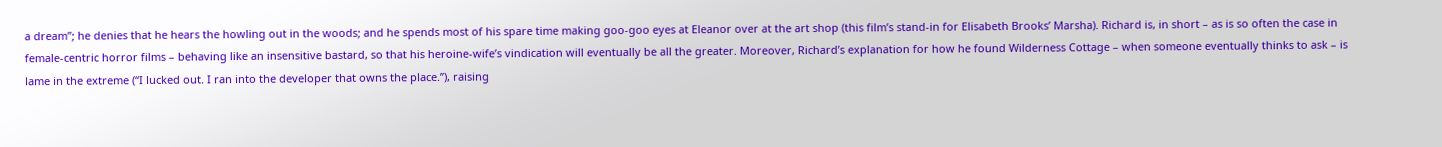a dream”; he denies that he hears the howling out in the woods; and he spends most of his spare time making goo-goo eyes at Eleanor over at the art shop (this film’s stand-in for Elisabeth Brooks’ Marsha). Richard is, in short – as is so often the case in female-centric horror films – behaving like an insensitive bastard, so that his heroine-wife’s vindication will eventually be all the greater. Moreover, Richard’s explanation for how he found Wilderness Cottage – when someone eventually thinks to ask – is lame in the extreme (“I lucked out. I ran into the developer that owns the place.”), raising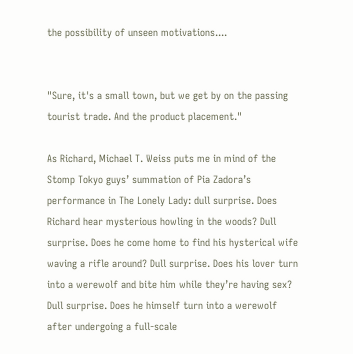the possibility of unseen motivations....


"Sure, it's a small town, but we get by on the passing tourist trade. And the product placement."

As Richard, Michael T. Weiss puts me in mind of the Stomp Tokyo guys’ summation of Pia Zadora’s performance in The Lonely Lady: dull surprise. Does Richard hear mysterious howling in the woods? Dull surprise. Does he come home to find his hysterical wife waving a rifle around? Dull surprise. Does his lover turn into a werewolf and bite him while they’re having sex? Dull surprise. Does he himself turn into a werewolf after undergoing a full-scale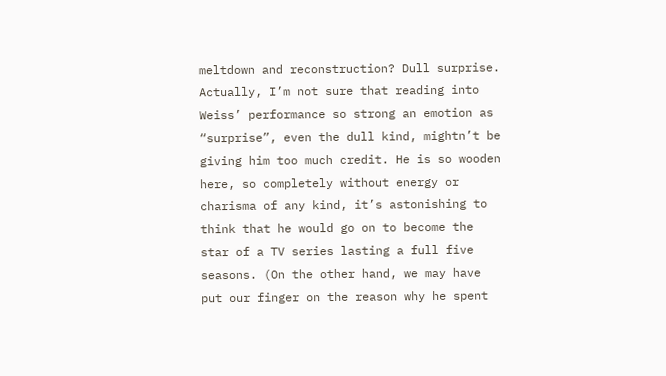meltdown and reconstruction? Dull surprise. Actually, I’m not sure that reading into Weiss’ performance so strong an emotion as “surprise”, even the dull kind, mightn’t be giving him too much credit. He is so wooden here, so completely without energy or charisma of any kind, it’s astonishing to think that he would go on to become the star of a TV series lasting a full five seasons. (On the other hand, we may have put our finger on the reason why he spent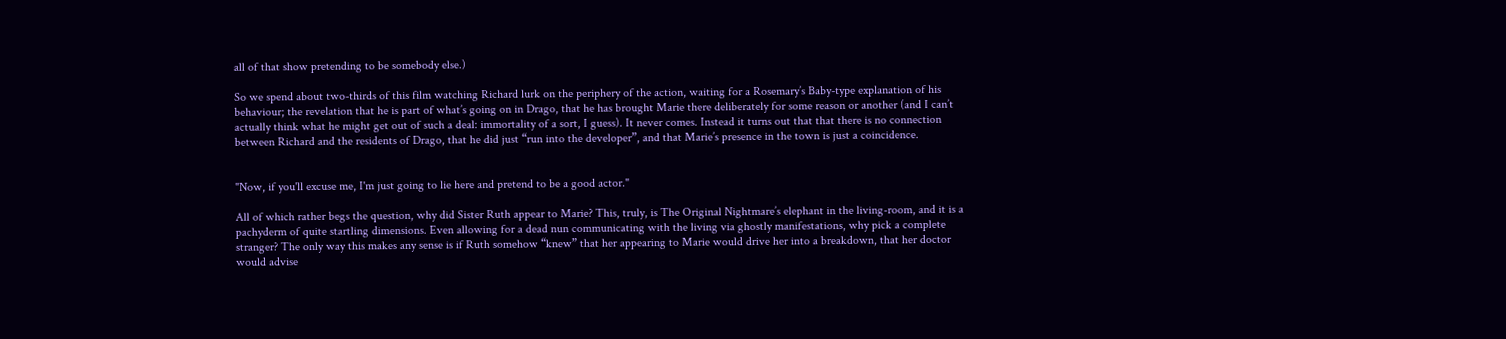all of that show pretending to be somebody else.)

So we spend about two-thirds of this film watching Richard lurk on the periphery of the action, waiting for a Rosemary’s Baby-type explanation of his behaviour; the revelation that he is part of what’s going on in Drago, that he has brought Marie there deliberately for some reason or another (and I can’t actually think what he might get out of such a deal: immortality of a sort, I guess). It never comes. Instead it turns out that that there is no connection between Richard and the residents of Drago, that he did just “run into the developer”, and that Marie’s presence in the town is just a coincidence.


"Now, if you'll excuse me, I'm just going to lie here and pretend to be a good actor."

All of which rather begs the question, why did Sister Ruth appear to Marie? This, truly, is The Original Nightmare’s elephant in the living-room, and it is a pachyderm of quite startling dimensions. Even allowing for a dead nun communicating with the living via ghostly manifestations, why pick a complete stranger? The only way this makes any sense is if Ruth somehow “knew” that her appearing to Marie would drive her into a breakdown, that her doctor would advise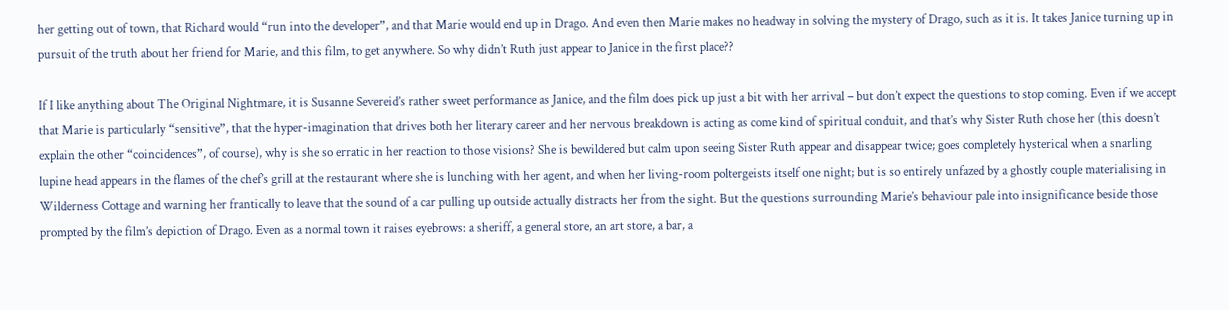her getting out of town, that Richard would “run into the developer”, and that Marie would end up in Drago. And even then Marie makes no headway in solving the mystery of Drago, such as it is. It takes Janice turning up in pursuit of the truth about her friend for Marie, and this film, to get anywhere. So why didn’t Ruth just appear to Janice in the first place??

If I like anything about The Original Nightmare, it is Susanne Severeid’s rather sweet performance as Janice, and the film does pick up just a bit with her arrival – but don’t expect the questions to stop coming. Even if we accept that Marie is particularly “sensitive”, that the hyper-imagination that drives both her literary career and her nervous breakdown is acting as come kind of spiritual conduit, and that’s why Sister Ruth chose her (this doesn’t explain the other “coincidences”, of course), why is she so erratic in her reaction to those visions? She is bewildered but calm upon seeing Sister Ruth appear and disappear twice; goes completely hysterical when a snarling lupine head appears in the flames of the chef’s grill at the restaurant where she is lunching with her agent, and when her living-room poltergeists itself one night; but is so entirely unfazed by a ghostly couple materialising in Wilderness Cottage and warning her frantically to leave that the sound of a car pulling up outside actually distracts her from the sight. But the questions surrounding Marie’s behaviour pale into insignificance beside those prompted by the film’s depiction of Drago. Even as a normal town it raises eyebrows: a sheriff, a general store, an art store, a bar, a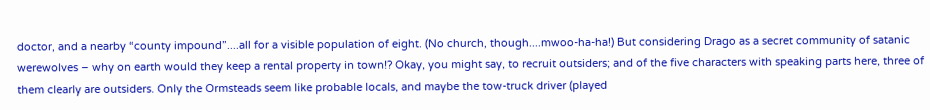doctor, and a nearby “county impound”....all for a visible population of eight. (No church, though....mwoo-ha-ha!) But considering Drago as a secret community of satanic werewolves – why on earth would they keep a rental property in town!? Okay, you might say, to recruit outsiders; and of the five characters with speaking parts here, three of them clearly are outsiders. Only the Ormsteads seem like probable locals, and maybe the tow-truck driver (played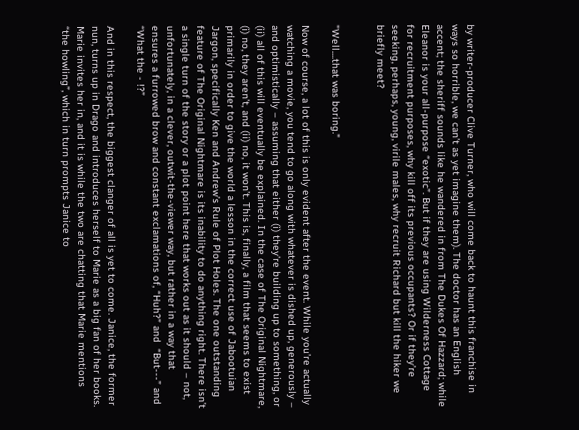by writer-producer Clive Turner, who will come back to haunt this franchise in ways so horrible, we can’t as yet imagine them). The doctor has an English accent; the sheriff sounds like he wandered in from The Dukes Of Hazzard; while Eleanor is your all-purpose “exotic”. But if they are using Wilderness Cottage for recruitment purposes, why kill off its previous occupants? Or if they’re seeking, perhaps, young, virile males, why recruit Richard but kill the hiker we briefly meet?


"Well....that was boring."

Now of course, a lot of this is only evident after the event. While you’re actually watching a movie, you tend to go along with whatever is dished up, generously – and optimistically – assuming that either (i) they’re building up to something, or (ii) all of this will eventually be explained. In the case of The Original Nightmare, (i) no, they aren’t, and (ii) no, it won’t. This is, finally, a film that seems to exist primarily in order to give the world a lesson in the correct use of Jabootuian Jargon, specifically Ken and Andrew’s Rule of Plot Holes. The one outstanding feature of The Original Nightmare is its inability to do anything right. There isn’t a single turn of the story or a plot point here that works out as it should – not, unfortunately, in a clever, outwit-the-viewer way, but rather in a way that ensures a furrowed brow and constant exclamations of, “Huh?” and  “But---” and “What the - !?”

And in this respect, the biggest clanger of all is yet to come. Janice, the former nun, turns up in Drago and introduces herself to Marie as a big fan of her books. Marie invites her in, and it is while the two are chatting that Marie mentions “the howling”, which in turn prompts Janice to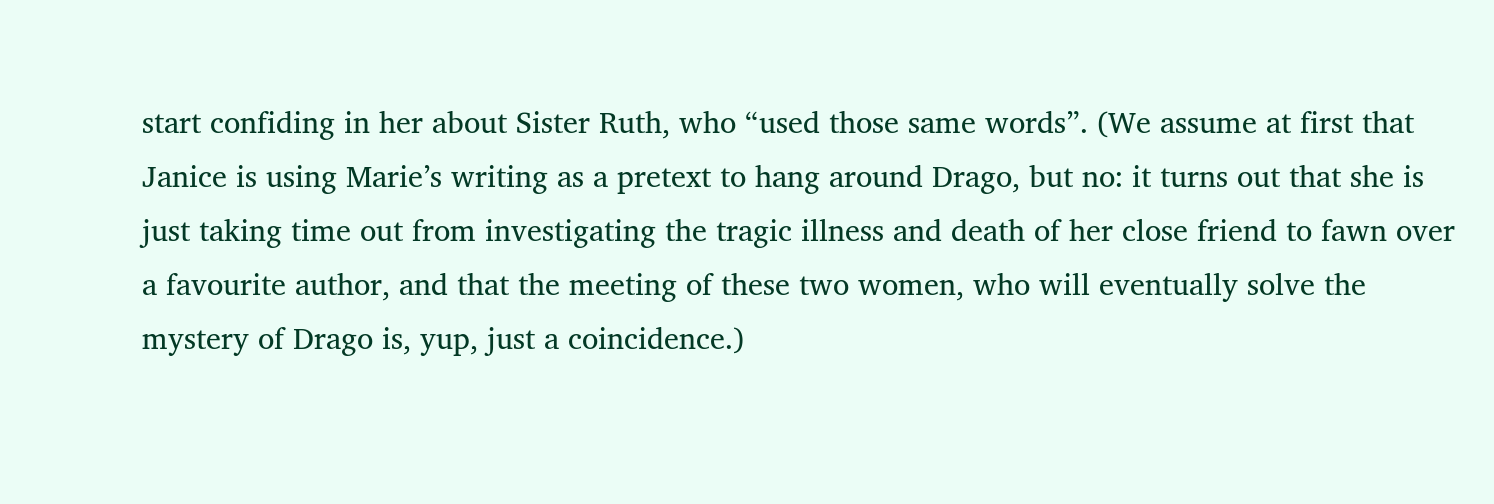start confiding in her about Sister Ruth, who “used those same words”. (We assume at first that Janice is using Marie’s writing as a pretext to hang around Drago, but no: it turns out that she is just taking time out from investigating the tragic illness and death of her close friend to fawn over a favourite author, and that the meeting of these two women, who will eventually solve the mystery of Drago is, yup, just a coincidence.)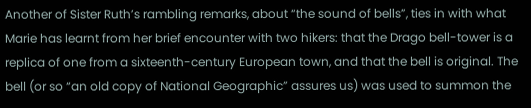Another of Sister Ruth’s rambling remarks, about “the sound of bells”, ties in with what Marie has learnt from her brief encounter with two hikers: that the Drago bell-tower is a replica of one from a sixteenth-century European town, and that the bell is original. The bell (or so “an old copy of National Geographic” assures us) was used to summon the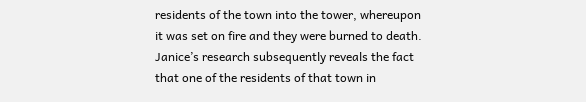residents of the town into the tower, whereupon it was set on fire and they were burned to death. Janice’s research subsequently reveals the fact that one of the residents of that town in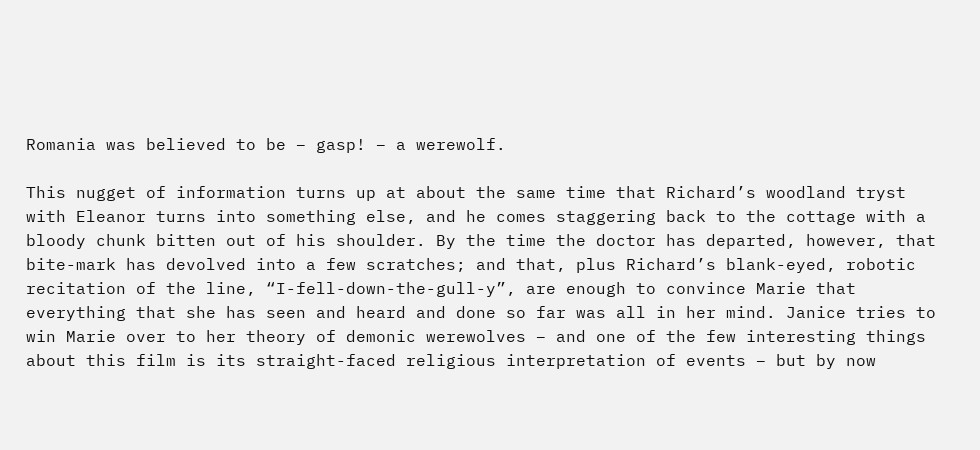Romania was believed to be – gasp! – a werewolf.

This nugget of information turns up at about the same time that Richard’s woodland tryst with Eleanor turns into something else, and he comes staggering back to the cottage with a bloody chunk bitten out of his shoulder. By the time the doctor has departed, however, that bite-mark has devolved into a few scratches; and that, plus Richard’s blank-eyed, robotic recitation of the line, “I-fell-down-the-gull-y”, are enough to convince Marie that everything that she has seen and heard and done so far was all in her mind. Janice tries to win Marie over to her theory of demonic werewolves – and one of the few interesting things about this film is its straight-faced religious interpretation of events – but by now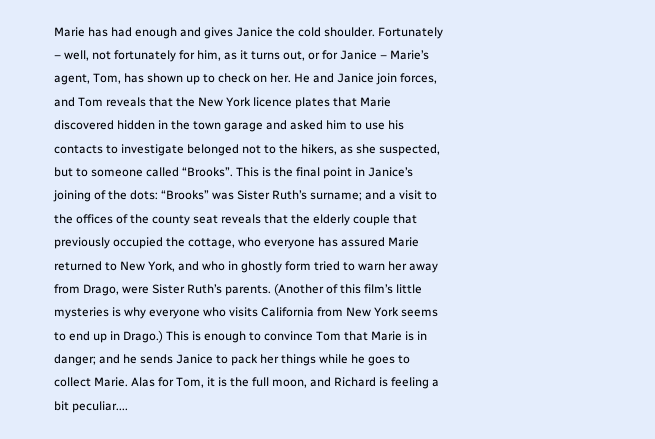Marie has had enough and gives Janice the cold shoulder. Fortunately – well, not fortunately for him, as it turns out, or for Janice – Marie’s agent, Tom, has shown up to check on her. He and Janice join forces, and Tom reveals that the New York licence plates that Marie discovered hidden in the town garage and asked him to use his contacts to investigate belonged not to the hikers, as she suspected, but to someone called “Brooks”. This is the final point in Janice’s joining of the dots: “Brooks” was Sister Ruth’s surname; and a visit to the offices of the county seat reveals that the elderly couple that previously occupied the cottage, who everyone has assured Marie returned to New York, and who in ghostly form tried to warn her away from Drago, were Sister Ruth’s parents. (Another of this film’s little mysteries is why everyone who visits California from New York seems to end up in Drago.) This is enough to convince Tom that Marie is in danger; and he sends Janice to pack her things while he goes to collect Marie. Alas for Tom, it is the full moon, and Richard is feeling a bit peculiar....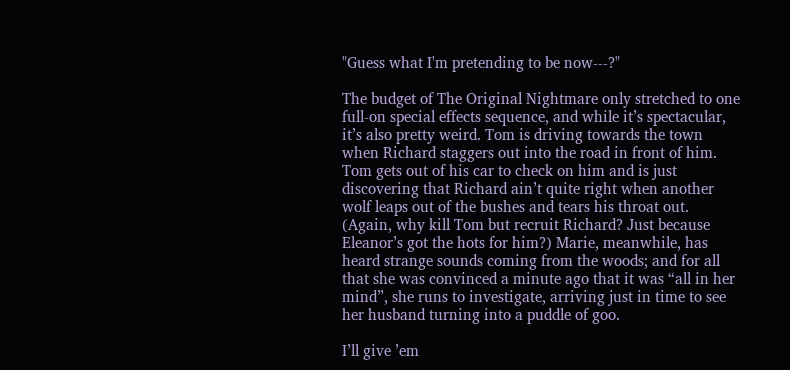"Guess what I'm pretending to be now---?"

The budget of The Original Nightmare only stretched to one full-on special effects sequence, and while it’s spectacular, it’s also pretty weird. Tom is driving towards the town when Richard staggers out into the road in front of him. Tom gets out of his car to check on him and is just discovering that Richard ain’t quite right when another wolf leaps out of the bushes and tears his throat out. (Again, why kill Tom but recruit Richard? Just because Eleanor’s got the hots for him?) Marie, meanwhile, has heard strange sounds coming from the woods; and for all that she was convinced a minute ago that it was “all in her mind”, she runs to investigate, arriving just in time to see her husband turning into a puddle of goo.

I’ll give ’em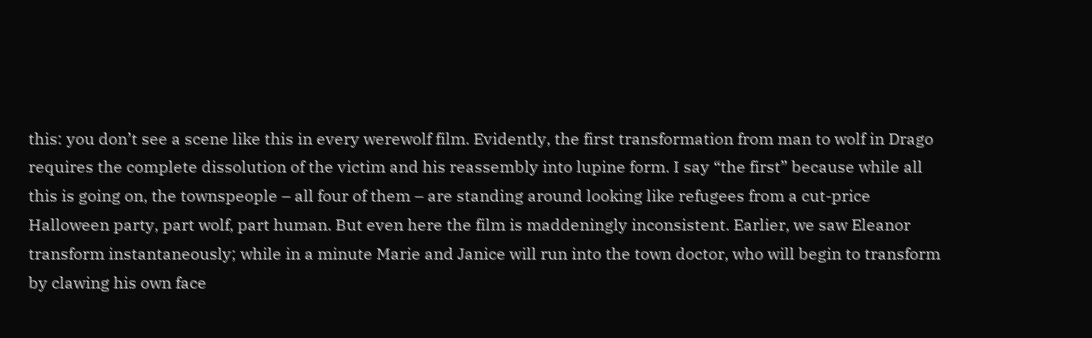this: you don’t see a scene like this in every werewolf film. Evidently, the first transformation from man to wolf in Drago requires the complete dissolution of the victim and his reassembly into lupine form. I say “the first” because while all this is going on, the townspeople – all four of them – are standing around looking like refugees from a cut-price Halloween party, part wolf, part human. But even here the film is maddeningly inconsistent. Earlier, we saw Eleanor transform instantaneously; while in a minute Marie and Janice will run into the town doctor, who will begin to transform by clawing his own face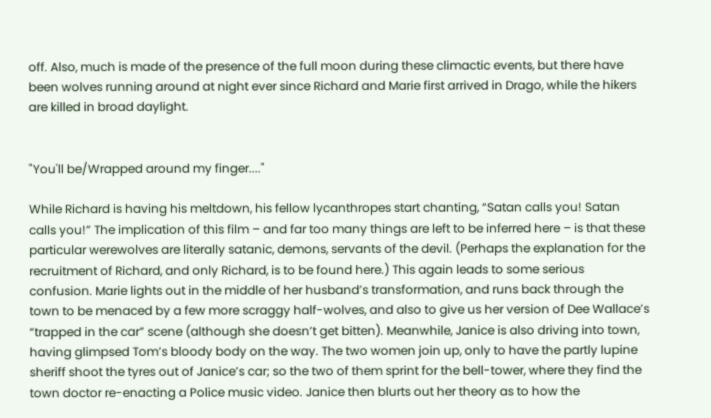off. Also, much is made of the presence of the full moon during these climactic events, but there have been wolves running around at night ever since Richard and Marie first arrived in Drago, while the hikers are killed in broad daylight.


"You'll be/Wrapped around my finger...."

While Richard is having his meltdown, his fellow lycanthropes start chanting, “Satan calls you! Satan calls you!” The implication of this film – and far too many things are left to be inferred here – is that these particular werewolves are literally satanic, demons, servants of the devil. (Perhaps the explanation for the recruitment of Richard, and only Richard, is to be found here.) This again leads to some serious confusion. Marie lights out in the middle of her husband’s transformation, and runs back through the town to be menaced by a few more scraggy half-wolves, and also to give us her version of Dee Wallace’s “trapped in the car” scene (although she doesn’t get bitten). Meanwhile, Janice is also driving into town, having glimpsed Tom’s bloody body on the way. The two women join up, only to have the partly lupine sheriff shoot the tyres out of Janice’s car; so the two of them sprint for the bell-tower, where they find the town doctor re-enacting a Police music video. Janice then blurts out her theory as to how the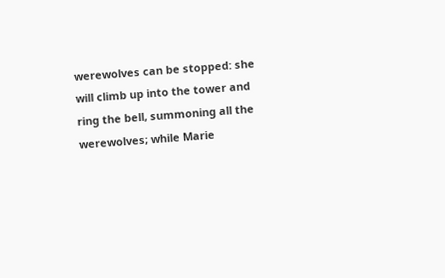werewolves can be stopped: she will climb up into the tower and ring the bell, summoning all the werewolves; while Marie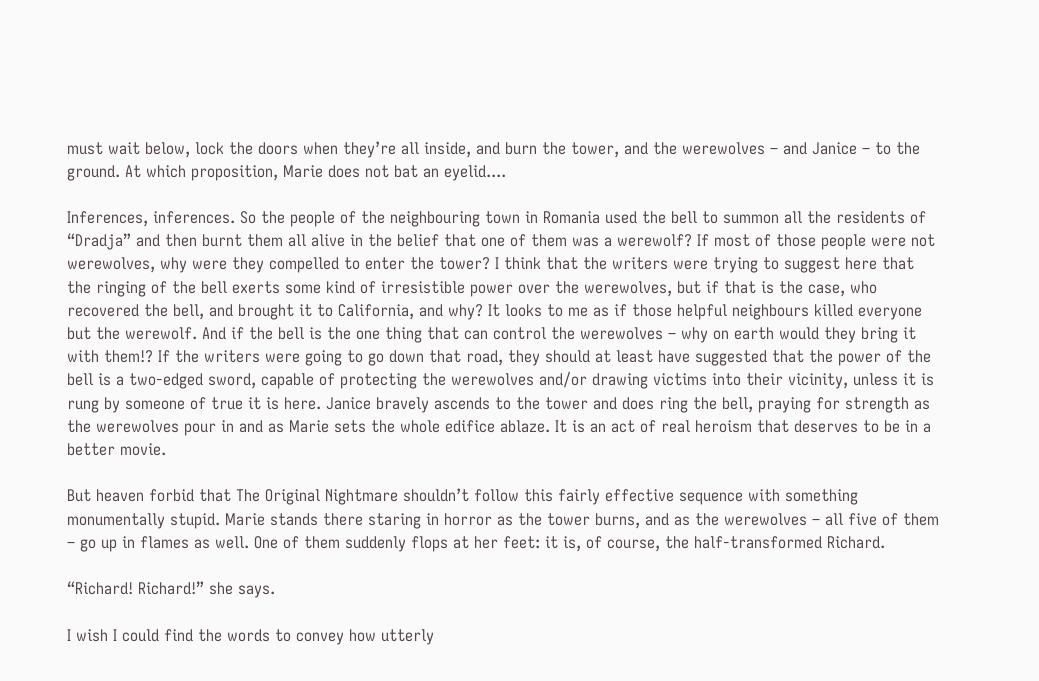must wait below, lock the doors when they’re all inside, and burn the tower, and the werewolves – and Janice – to the ground. At which proposition, Marie does not bat an eyelid....

Inferences, inferences. So the people of the neighbouring town in Romania used the bell to summon all the residents of “Dradja” and then burnt them all alive in the belief that one of them was a werewolf? If most of those people were not werewolves, why were they compelled to enter the tower? I think that the writers were trying to suggest here that the ringing of the bell exerts some kind of irresistible power over the werewolves, but if that is the case, who recovered the bell, and brought it to California, and why? It looks to me as if those helpful neighbours killed everyone but the werewolf. And if the bell is the one thing that can control the werewolves – why on earth would they bring it with them!? If the writers were going to go down that road, they should at least have suggested that the power of the bell is a two-edged sword, capable of protecting the werewolves and/or drawing victims into their vicinity, unless it is rung by someone of true it is here. Janice bravely ascends to the tower and does ring the bell, praying for strength as the werewolves pour in and as Marie sets the whole edifice ablaze. It is an act of real heroism that deserves to be in a better movie.

But heaven forbid that The Original Nightmare shouldn’t follow this fairly effective sequence with something monumentally stupid. Marie stands there staring in horror as the tower burns, and as the werewolves – all five of them – go up in flames as well. One of them suddenly flops at her feet: it is, of course, the half-transformed Richard.

“Richard! Richard!” she says.

I wish I could find the words to convey how utterly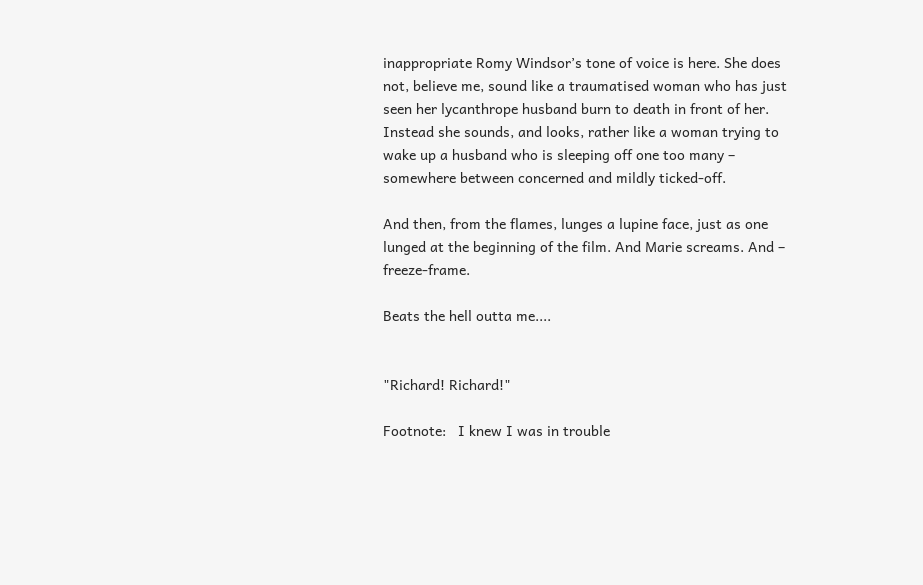inappropriate Romy Windsor’s tone of voice is here. She does not, believe me, sound like a traumatised woman who has just seen her lycanthrope husband burn to death in front of her. Instead she sounds, and looks, rather like a woman trying to wake up a husband who is sleeping off one too many – somewhere between concerned and mildly ticked-off.

And then, from the flames, lunges a lupine face, just as one lunged at the beginning of the film. And Marie screams. And – freeze-frame.

Beats the hell outta me....


"Richard! Richard!"

Footnote:   I knew I was in trouble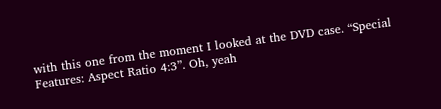with this one from the moment I looked at the DVD case. “Special Features: Aspect Ratio 4:3”. Oh, yeah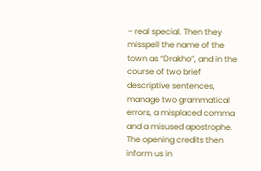– real special. Then they misspell the name of the town as “Drakho”, and in the course of two brief descriptive sentences, manage two grammatical errors, a misplaced comma and a misused apostrophe. The opening credits then inform us in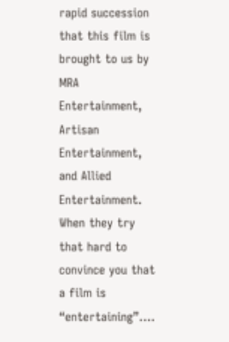rapid succession that this film is brought to us by MRA Entertainment, Artisan Entertainment, and Allied Entertainment. When they try that hard to convince you that a film is “entertaining”....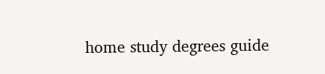home study degrees guide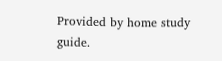Provided by home study guide.